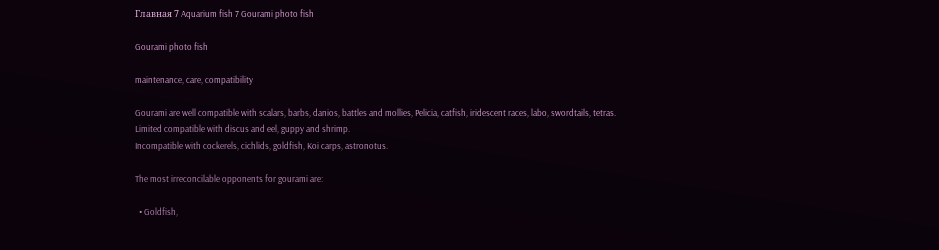Главная 7 Aquarium fish 7 Gourami photo fish

Gourami photo fish

maintenance, care, compatibility

Gourami are well compatible with scalars, barbs, danios, battles and mollies, Pelicia, catfish, iridescent races, labo, swordtails, tetras.
Limited compatible with discus and eel, guppy and shrimp.
Incompatible with cockerels, cichlids, goldfish, Koi carps, astronotus.

The most irreconcilable opponents for gourami are:

  • Goldfish,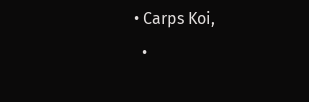• Carps Koi,
  •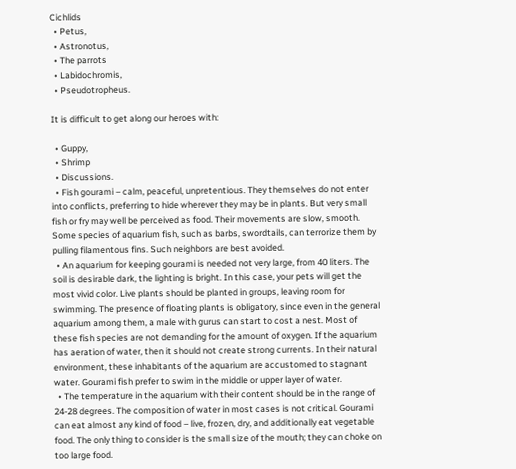Cichlids
  • Petus,
  • Astronotus,
  • The parrots
  • Labidochromis,
  • Pseudotropheus.

It is difficult to get along our heroes with:

  • Guppy,
  • Shrimp
  • Discussions.
  • Fish gourami – calm, peaceful, unpretentious. They themselves do not enter into conflicts, preferring to hide wherever they may be in plants. But very small fish or fry may well be perceived as food. Their movements are slow, smooth. Some species of aquarium fish, such as barbs, swordtails, can terrorize them by pulling filamentous fins. Such neighbors are best avoided.
  • An aquarium for keeping gourami is needed not very large, from 40 liters. The soil is desirable dark, the lighting is bright. In this case, your pets will get the most vivid color. Live plants should be planted in groups, leaving room for swimming. The presence of floating plants is obligatory, since even in the general aquarium among them, a male with gurus can start to cost a nest. Most of these fish species are not demanding for the amount of oxygen. If the aquarium has aeration of water, then it should not create strong currents. In their natural environment, these inhabitants of the aquarium are accustomed to stagnant water. Gourami fish prefer to swim in the middle or upper layer of water.
  • The temperature in the aquarium with their content should be in the range of 24-28 degrees. The composition of water in most cases is not critical. Gourami can eat almost any kind of food – live, frozen, dry, and additionally eat vegetable food. The only thing to consider is the small size of the mouth; they can choke on too large food.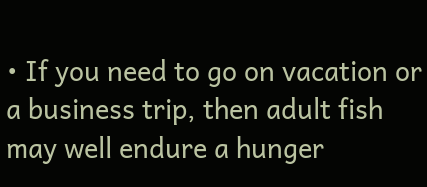• If you need to go on vacation or a business trip, then adult fish may well endure a hunger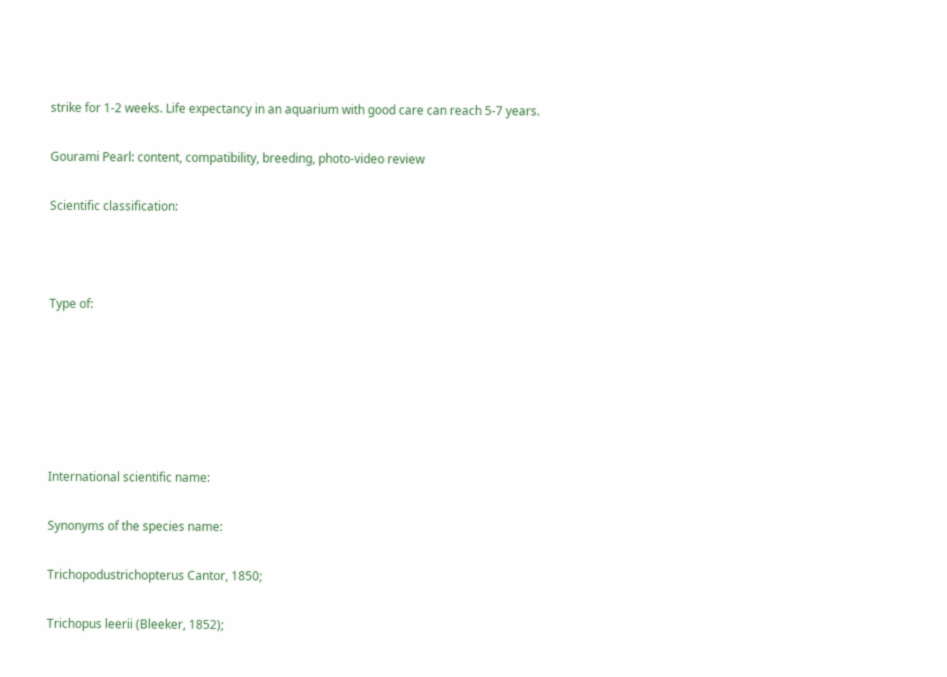strike for 1-2 weeks. Life expectancy in an aquarium with good care can reach 5-7 years.

Gourami Pearl: content, compatibility, breeding, photo-video review

Scientific classification:



Type of:






International scientific name:

Synonyms of the species name:

Trichopodustrichopterus Cantor, 1850;

Trichopus leerii (Bleeker, 1852);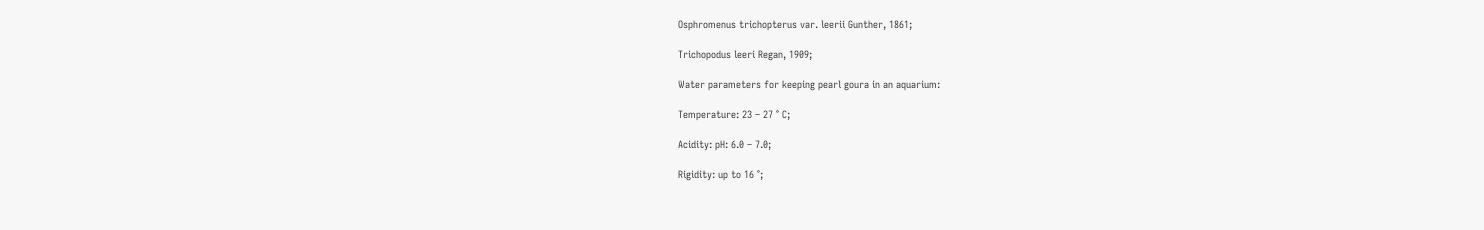Osphromenus trichopterus var. leerii Gunther, 1861;

Trichopodus leeri Regan, 1909;

Water parameters for keeping pearl goura in an aquarium:

Temperature: 23 – 27 ° C;

Acidity: pH: 6.0 – 7.0;

Rigidity: up to 16 °;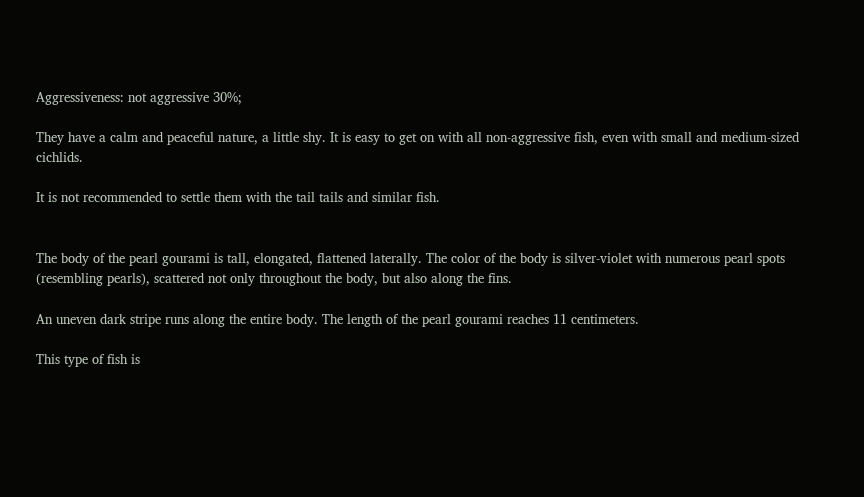Aggressiveness: not aggressive 30%;

They have a calm and peaceful nature, a little shy. It is easy to get on with all non-aggressive fish, even with small and medium-sized cichlids.

It is not recommended to settle them with the tail tails and similar fish.


The body of the pearl gourami is tall, elongated, flattened laterally. The color of the body is silver-violet with numerous pearl spots (resembling pearls), scattered not only throughout the body, but also along the fins.

An uneven dark stripe runs along the entire body. The length of the pearl gourami reaches 11 centimeters.

This type of fish is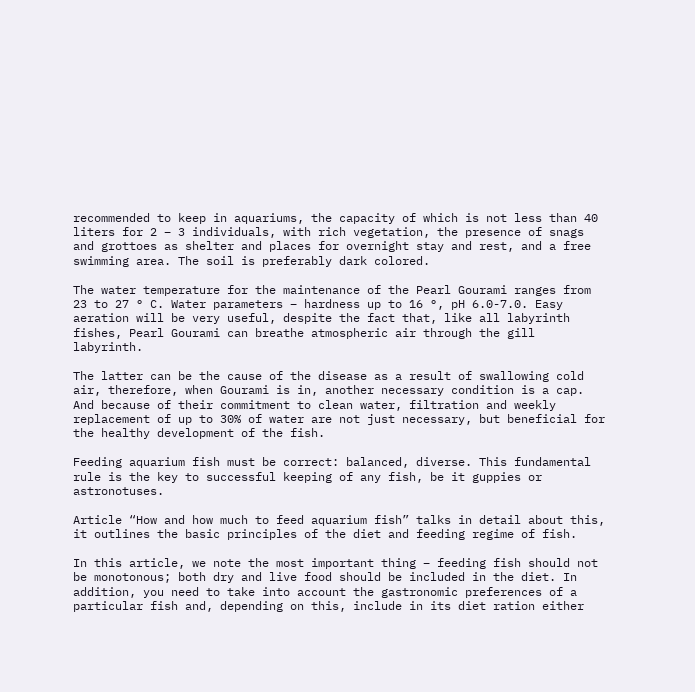recommended to keep in aquariums, the capacity of which is not less than 40 liters for 2 – 3 individuals, with rich vegetation, the presence of snags and grottoes as shelter and places for overnight stay and rest, and a free swimming area. The soil is preferably dark colored.

The water temperature for the maintenance of the Pearl Gourami ranges from 23 to 27 ° C. Water parameters – hardness up to 16 °, pH 6.0-7.0. Easy aeration will be very useful, despite the fact that, like all labyrinth fishes, Pearl Gourami can breathe atmospheric air through the gill labyrinth.

The latter can be the cause of the disease as a result of swallowing cold air, therefore, when Gourami is in, another necessary condition is a cap. And because of their commitment to clean water, filtration and weekly replacement of up to 30% of water are not just necessary, but beneficial for the healthy development of the fish.

Feeding aquarium fish must be correct: balanced, diverse. This fundamental rule is the key to successful keeping of any fish, be it guppies or astronotuses.

Article “How and how much to feed aquarium fish” talks in detail about this, it outlines the basic principles of the diet and feeding regime of fish.

In this article, we note the most important thing – feeding fish should not be monotonous; both dry and live food should be included in the diet. In addition, you need to take into account the gastronomic preferences of a particular fish and, depending on this, include in its diet ration either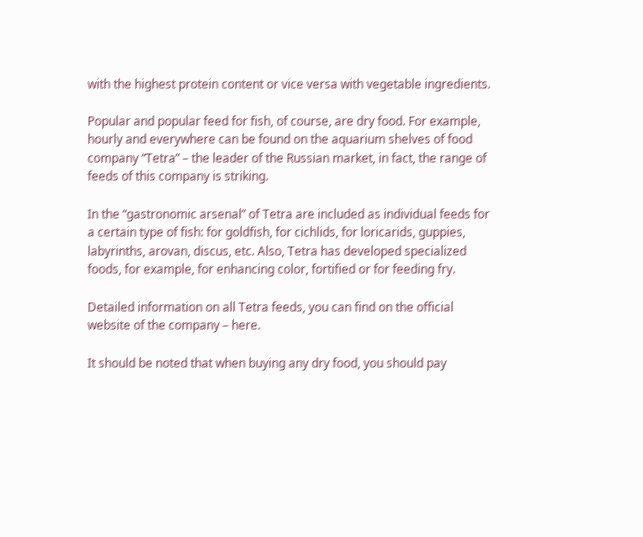with the highest protein content or vice versa with vegetable ingredients.

Popular and popular feed for fish, of course, are dry food. For example, hourly and everywhere can be found on the aquarium shelves of food company “Tetra” – the leader of the Russian market, in fact, the range of feeds of this company is striking.

In the “gastronomic arsenal” of Tetra are included as individual feeds for a certain type of fish: for goldfish, for cichlids, for loricarids, guppies, labyrinths, arovan, discus, etc. Also, Tetra has developed specialized foods, for example, for enhancing color, fortified or for feeding fry.

Detailed information on all Tetra feeds, you can find on the official website of the company – here.

It should be noted that when buying any dry food, you should pay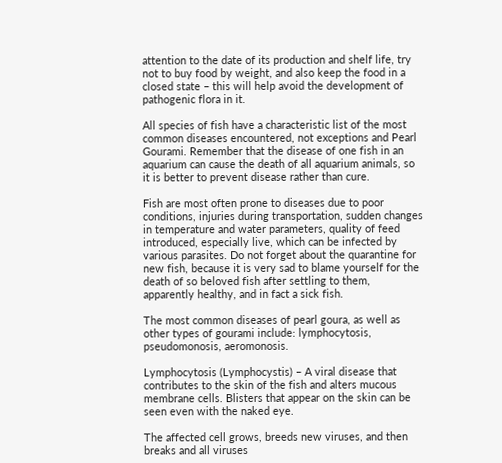attention to the date of its production and shelf life, try not to buy food by weight, and also keep the food in a closed state – this will help avoid the development of pathogenic flora in it.

All species of fish have a characteristic list of the most common diseases encountered, not exceptions and Pearl Gourami. Remember that the disease of one fish in an aquarium can cause the death of all aquarium animals, so it is better to prevent disease rather than cure.

Fish are most often prone to diseases due to poor conditions, injuries during transportation, sudden changes in temperature and water parameters, quality of feed introduced, especially live, which can be infected by various parasites. Do not forget about the quarantine for new fish, because it is very sad to blame yourself for the death of so beloved fish after settling to them, apparently healthy, and in fact a sick fish.

The most common diseases of pearl goura, as well as other types of gourami include: lymphocytosis, pseudomonosis, aeromonosis.

Lymphocytosis (Lymphocystis) – A viral disease that contributes to the skin of the fish and alters mucous membrane cells. Blisters that appear on the skin can be seen even with the naked eye.

The affected cell grows, breeds new viruses, and then breaks and all viruses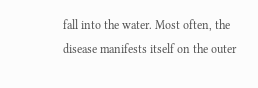fall into the water. Most often, the disease manifests itself on the outer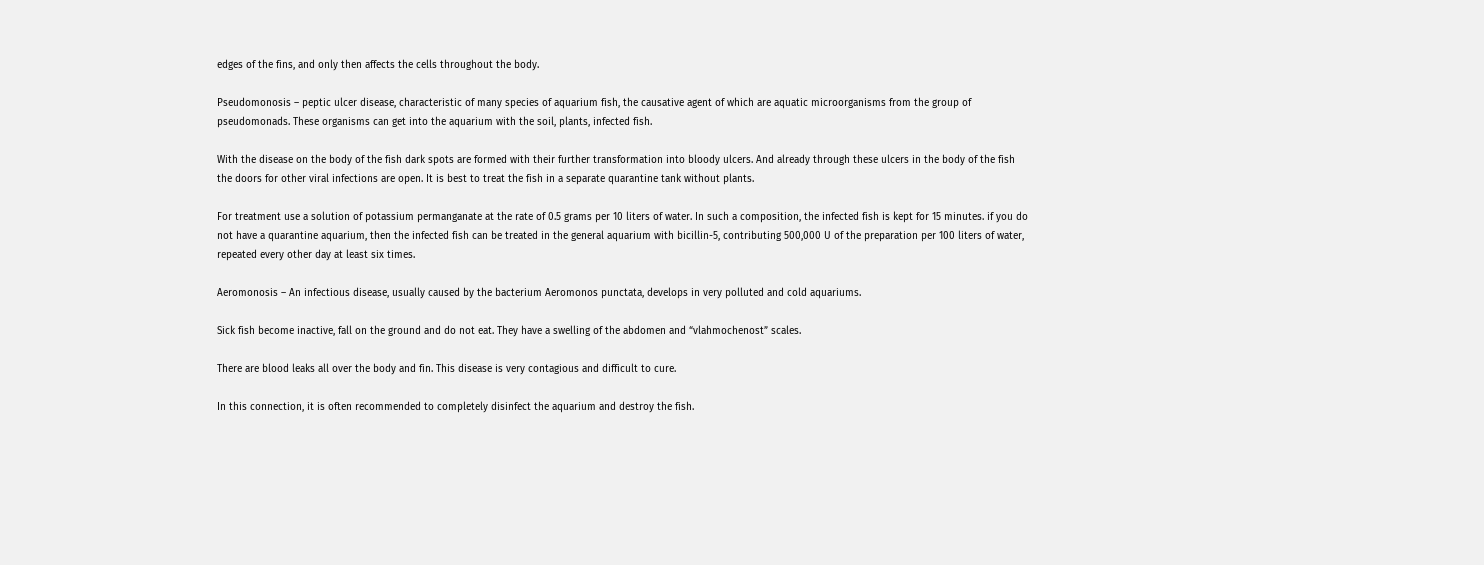edges of the fins, and only then affects the cells throughout the body.

Pseudomonosis – peptic ulcer disease, characteristic of many species of aquarium fish, the causative agent of which are aquatic microorganisms from the group of pseudomonads. These organisms can get into the aquarium with the soil, plants, infected fish.

With the disease on the body of the fish dark spots are formed with their further transformation into bloody ulcers. And already through these ulcers in the body of the fish the doors for other viral infections are open. It is best to treat the fish in a separate quarantine tank without plants.

For treatment use a solution of potassium permanganate at the rate of 0.5 grams per 10 liters of water. In such a composition, the infected fish is kept for 15 minutes. if you do not have a quarantine aquarium, then the infected fish can be treated in the general aquarium with bicillin-5, contributing 500,000 U of the preparation per 100 liters of water, repeated every other day at least six times.

Aeromonosis – An infectious disease, usually caused by the bacterium Aeromonos punctata, develops in very polluted and cold aquariums.

Sick fish become inactive, fall on the ground and do not eat. They have a swelling of the abdomen and “vlahmochenost” scales.

There are blood leaks all over the body and fin. This disease is very contagious and difficult to cure.

In this connection, it is often recommended to completely disinfect the aquarium and destroy the fish.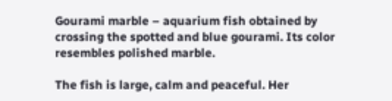Gourami marble – aquarium fish obtained by crossing the spotted and blue gourami. Its color resembles polished marble.

The fish is large, calm and peaceful. Her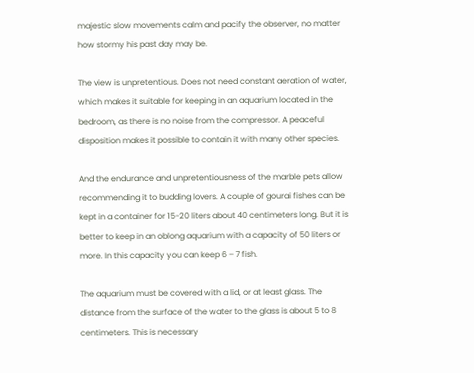majestic slow movements calm and pacify the observer, no matter how stormy his past day may be.

The view is unpretentious. Does not need constant aeration of water, which makes it suitable for keeping in an aquarium located in the bedroom, as there is no noise from the compressor. A peaceful disposition makes it possible to contain it with many other species.

And the endurance and unpretentiousness of the marble pets allow recommending it to budding lovers. A couple of gourai fishes can be kept in a container for 15-20 liters about 40 centimeters long. But it is better to keep in an oblong aquarium with a capacity of 50 liters or more. In this capacity you can keep 6 – 7 fish.

The aquarium must be covered with a lid, or at least glass. The distance from the surface of the water to the glass is about 5 to 8 centimeters. This is necessary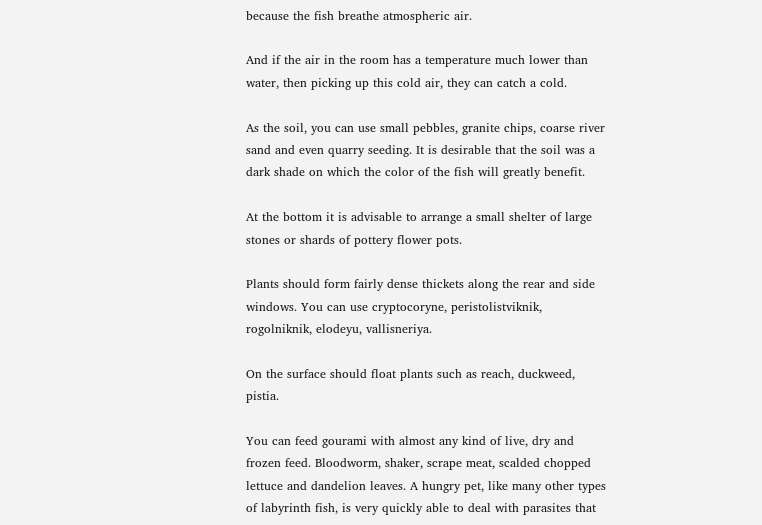because the fish breathe atmospheric air.

And if the air in the room has a temperature much lower than water, then picking up this cold air, they can catch a cold.

As the soil, you can use small pebbles, granite chips, coarse river sand and even quarry seeding. It is desirable that the soil was a dark shade on which the color of the fish will greatly benefit.

At the bottom it is advisable to arrange a small shelter of large stones or shards of pottery flower pots.

Plants should form fairly dense thickets along the rear and side windows. You can use cryptocoryne, peristolistviknik, rogolniknik, elodeyu, vallisneriya.

On the surface should float plants such as reach, duckweed, pistia.

You can feed gourami with almost any kind of live, dry and frozen feed. Bloodworm, shaker, scrape meat, scalded chopped lettuce and dandelion leaves. A hungry pet, like many other types of labyrinth fish, is very quickly able to deal with parasites that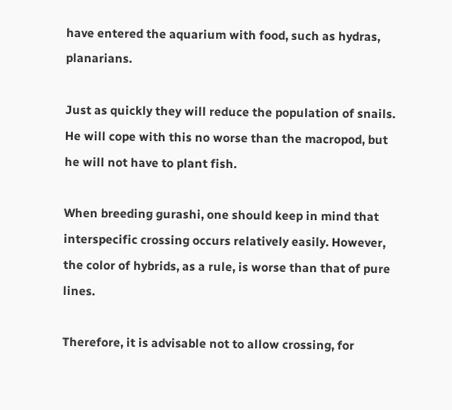have entered the aquarium with food, such as hydras, planarians.

Just as quickly they will reduce the population of snails. He will cope with this no worse than the macropod, but he will not have to plant fish.

When breeding gurashi, one should keep in mind that interspecific crossing occurs relatively easily. However, the color of hybrids, as a rule, is worse than that of pure lines.

Therefore, it is advisable not to allow crossing, for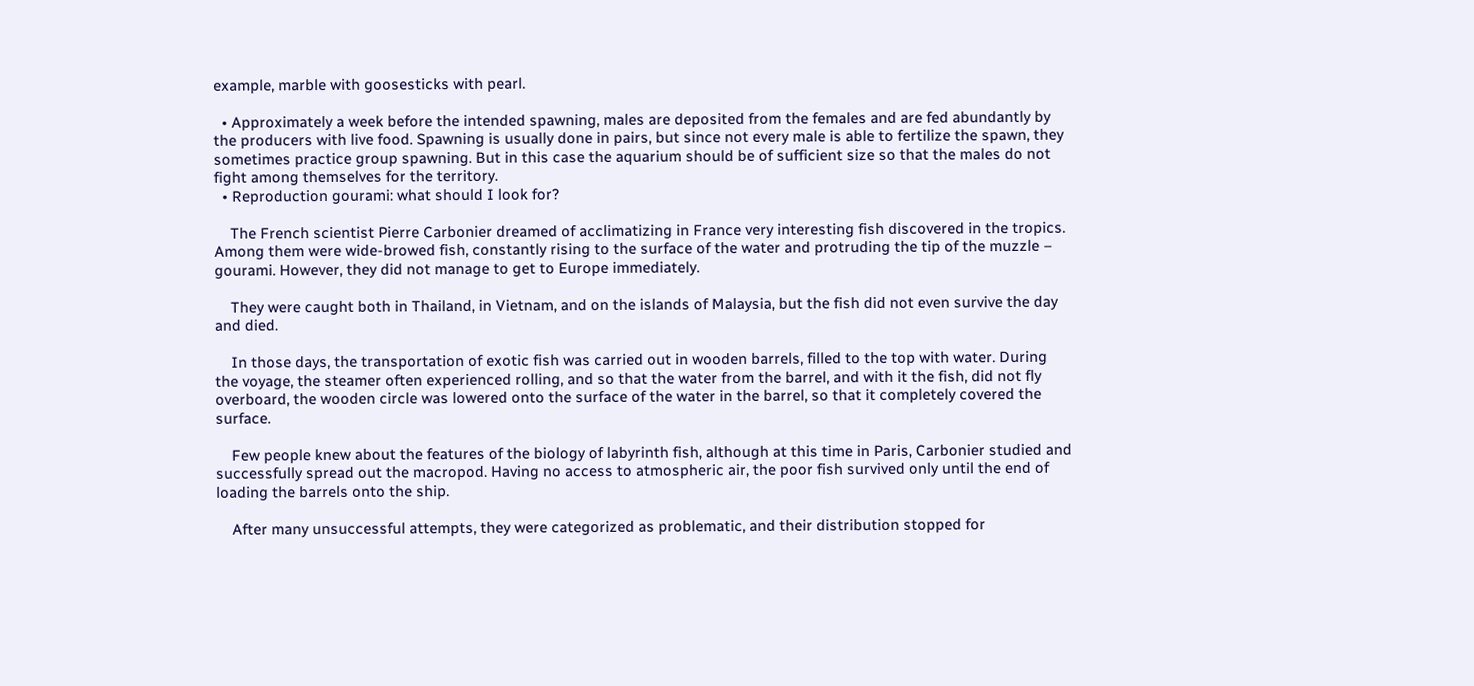example, marble with goosesticks with pearl.

  • Approximately a week before the intended spawning, males are deposited from the females and are fed abundantly by the producers with live food. Spawning is usually done in pairs, but since not every male is able to fertilize the spawn, they sometimes practice group spawning. But in this case the aquarium should be of sufficient size so that the males do not fight among themselves for the territory.
  • Reproduction gourami: what should I look for?

    The French scientist Pierre Carbonier dreamed of acclimatizing in France very interesting fish discovered in the tropics. Among them were wide-browed fish, constantly rising to the surface of the water and protruding the tip of the muzzle – gourami. However, they did not manage to get to Europe immediately.

    They were caught both in Thailand, in Vietnam, and on the islands of Malaysia, but the fish did not even survive the day and died.

    In those days, the transportation of exotic fish was carried out in wooden barrels, filled to the top with water. During the voyage, the steamer often experienced rolling, and so that the water from the barrel, and with it the fish, did not fly overboard, the wooden circle was lowered onto the surface of the water in the barrel, so that it completely covered the surface.

    Few people knew about the features of the biology of labyrinth fish, although at this time in Paris, Carbonier studied and successfully spread out the macropod. Having no access to atmospheric air, the poor fish survived only until the end of loading the barrels onto the ship.

    After many unsuccessful attempts, they were categorized as problematic, and their distribution stopped for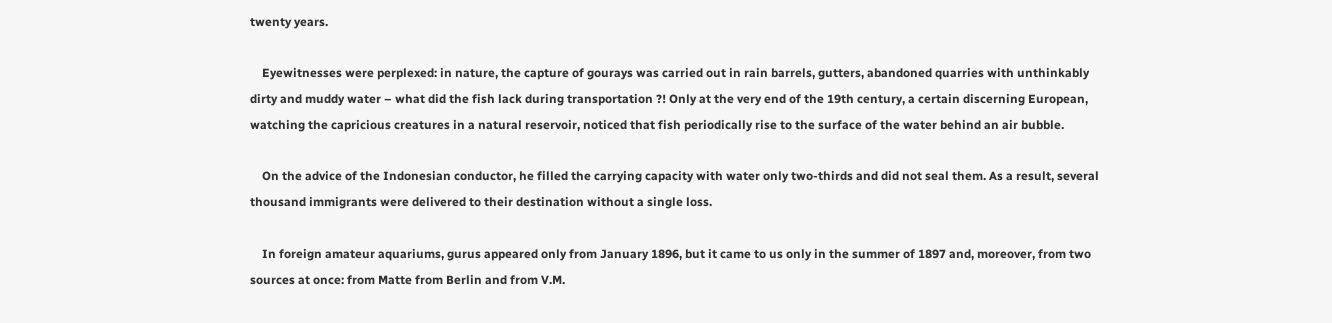twenty years.

    Eyewitnesses were perplexed: in nature, the capture of gourays was carried out in rain barrels, gutters, abandoned quarries with unthinkably dirty and muddy water – what did the fish lack during transportation ?! Only at the very end of the 19th century, a certain discerning European, watching the capricious creatures in a natural reservoir, noticed that fish periodically rise to the surface of the water behind an air bubble.

    On the advice of the Indonesian conductor, he filled the carrying capacity with water only two-thirds and did not seal them. As a result, several thousand immigrants were delivered to their destination without a single loss.

    In foreign amateur aquariums, gurus appeared only from January 1896, but it came to us only in the summer of 1897 and, moreover, from two sources at once: from Matte from Berlin and from V.M.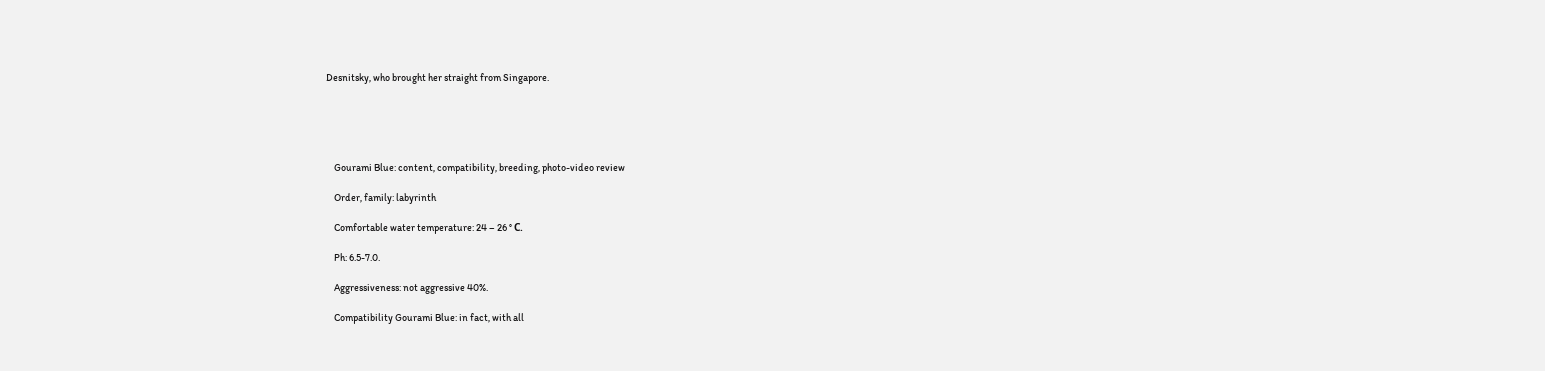Desnitsky, who brought her straight from Singapore.





    Gourami Blue: content, compatibility, breeding, photo-video review

    Order, family: labyrinth

    Comfortable water temperature: 24 – 26 ° С.

    Ph: 6.5-7.0.

    Aggressiveness: not aggressive 40%.

    Compatibility Gourami Blue: in fact, with all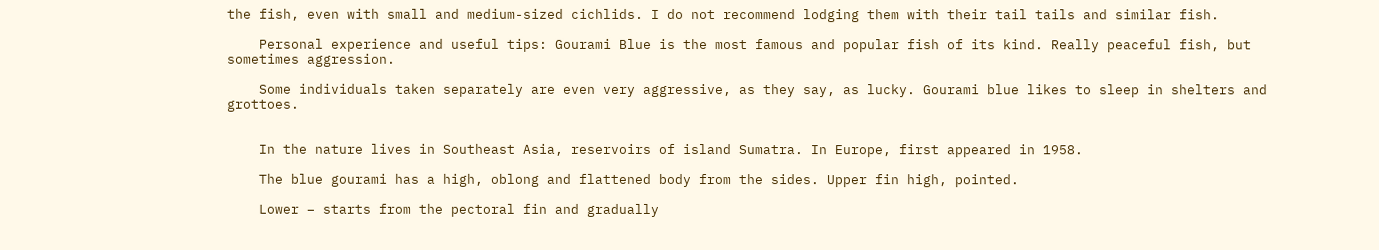the fish, even with small and medium-sized cichlids. I do not recommend lodging them with their tail tails and similar fish.

    Personal experience and useful tips: Gourami Blue is the most famous and popular fish of its kind. Really peaceful fish, but sometimes aggression.

    Some individuals taken separately are even very aggressive, as they say, as lucky. Gourami blue likes to sleep in shelters and grottoes.


    In the nature lives in Southeast Asia, reservoirs of island Sumatra. In Europe, first appeared in 1958.

    The blue gourami has a high, oblong and flattened body from the sides. Upper fin high, pointed.

    Lower – starts from the pectoral fin and gradually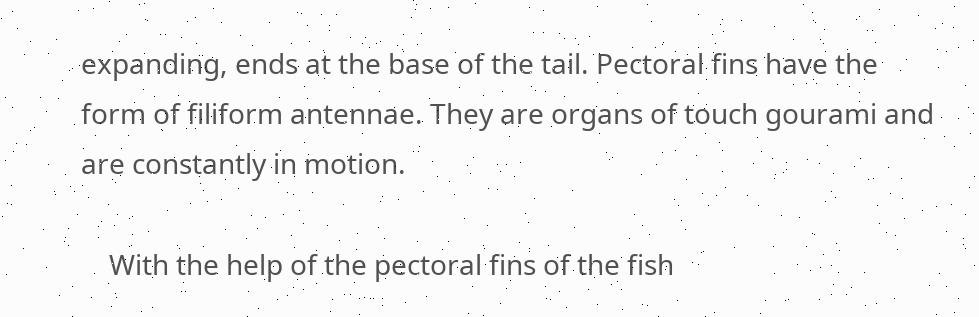expanding, ends at the base of the tail. Pectoral fins have the form of filiform antennae. They are organs of touch gourami and are constantly in motion.

    With the help of the pectoral fins of the fish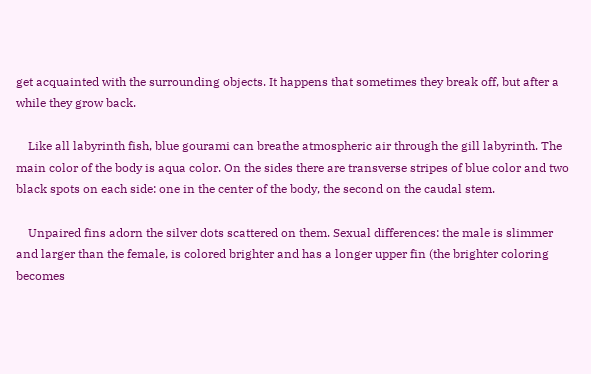get acquainted with the surrounding objects. It happens that sometimes they break off, but after a while they grow back.

    Like all labyrinth fish, blue gourami can breathe atmospheric air through the gill labyrinth. The main color of the body is aqua color. On the sides there are transverse stripes of blue color and two black spots on each side: one in the center of the body, the second on the caudal stem.

    Unpaired fins adorn the silver dots scattered on them. Sexual differences: the male is slimmer and larger than the female, is colored brighter and has a longer upper fin (the brighter coloring becomes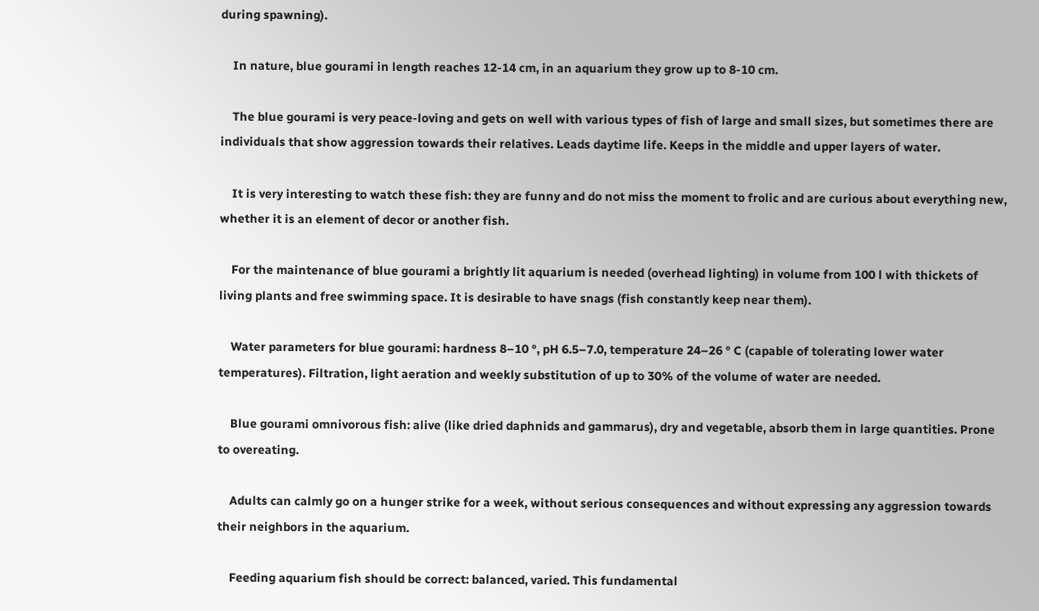during spawning).

    In nature, blue gourami in length reaches 12-14 cm, in an aquarium they grow up to 8-10 cm.

    The blue gourami is very peace-loving and gets on well with various types of fish of large and small sizes, but sometimes there are individuals that show aggression towards their relatives. Leads daytime life. Keeps in the middle and upper layers of water.

    It is very interesting to watch these fish: they are funny and do not miss the moment to frolic and are curious about everything new, whether it is an element of decor or another fish.

    For the maintenance of blue gourami a brightly lit aquarium is needed (overhead lighting) in volume from 100 l with thickets of living plants and free swimming space. It is desirable to have snags (fish constantly keep near them).

    Water parameters for blue gourami: hardness 8–10 °, pH 6.5–7.0, temperature 24–26 ° C (capable of tolerating lower water temperatures). Filtration, light aeration and weekly substitution of up to 30% of the volume of water are needed.

    Blue gourami omnivorous fish: alive (like dried daphnids and gammarus), dry and vegetable, absorb them in large quantities. Prone to overeating.

    Adults can calmly go on a hunger strike for a week, without serious consequences and without expressing any aggression towards their neighbors in the aquarium.

    Feeding aquarium fish should be correct: balanced, varied. This fundamental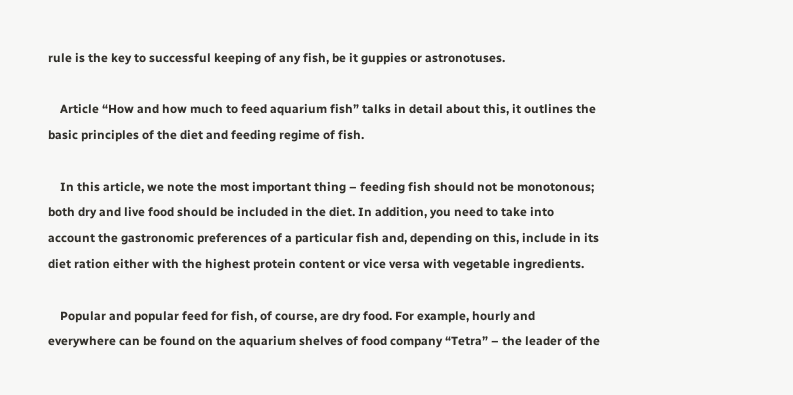rule is the key to successful keeping of any fish, be it guppies or astronotuses.

    Article “How and how much to feed aquarium fish” talks in detail about this, it outlines the basic principles of the diet and feeding regime of fish.

    In this article, we note the most important thing – feeding fish should not be monotonous; both dry and live food should be included in the diet. In addition, you need to take into account the gastronomic preferences of a particular fish and, depending on this, include in its diet ration either with the highest protein content or vice versa with vegetable ingredients.

    Popular and popular feed for fish, of course, are dry food. For example, hourly and everywhere can be found on the aquarium shelves of food company “Tetra” – the leader of the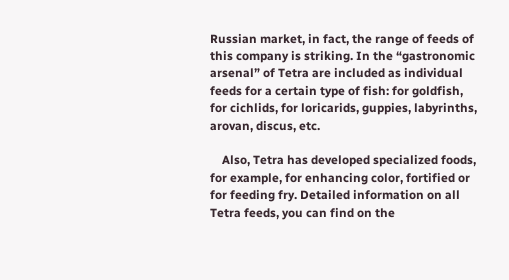Russian market, in fact, the range of feeds of this company is striking. In the “gastronomic arsenal” of Tetra are included as individual feeds for a certain type of fish: for goldfish, for cichlids, for loricarids, guppies, labyrinths, arovan, discus, etc.

    Also, Tetra has developed specialized foods, for example, for enhancing color, fortified or for feeding fry. Detailed information on all Tetra feeds, you can find on the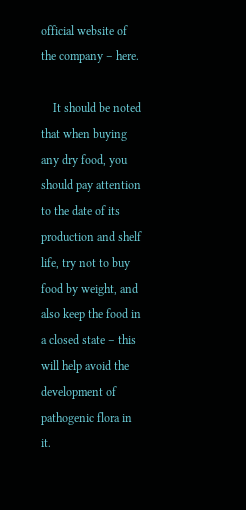official website of the company – here.

    It should be noted that when buying any dry food, you should pay attention to the date of its production and shelf life, try not to buy food by weight, and also keep the food in a closed state – this will help avoid the development of pathogenic flora in it.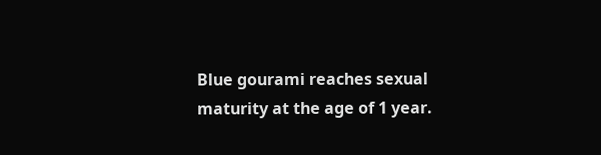Blue gourami reaches sexual maturity at the age of 1 year.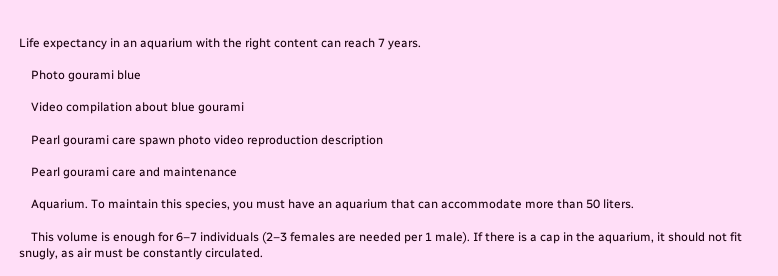Life expectancy in an aquarium with the right content can reach 7 years.

    Photo gourami blue

    Video compilation about blue gourami

    Pearl gourami care spawn photo video reproduction description

    Pearl gourami care and maintenance

    Aquarium. To maintain this species, you must have an aquarium that can accommodate more than 50 liters.

    This volume is enough for 6–7 individuals (2–3 females are needed per 1 male). If there is a cap in the aquarium, it should not fit snugly, as air must be constantly circulated.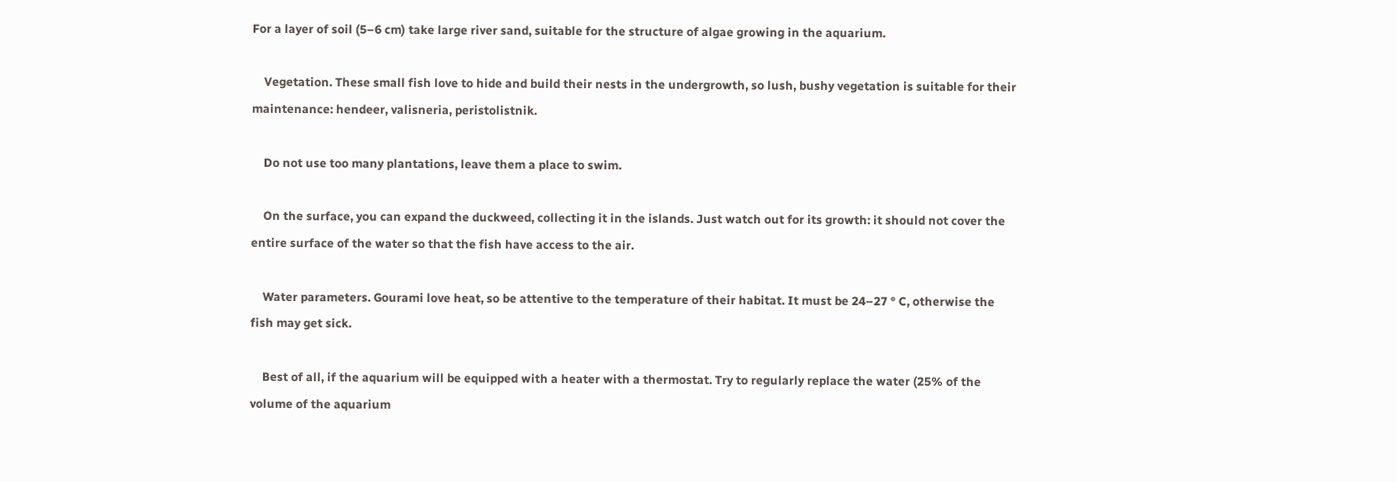For a layer of soil (5–6 cm) take large river sand, suitable for the structure of algae growing in the aquarium.

    Vegetation. These small fish love to hide and build their nests in the undergrowth, so lush, bushy vegetation is suitable for their maintenance: hendeer, valisneria, peristolistnik.

    Do not use too many plantations, leave them a place to swim.

    On the surface, you can expand the duckweed, collecting it in the islands. Just watch out for its growth: it should not cover the entire surface of the water so that the fish have access to the air.

    Water parameters. Gourami love heat, so be attentive to the temperature of their habitat. It must be 24–27 ° C, otherwise the fish may get sick.

    Best of all, if the aquarium will be equipped with a heater with a thermostat. Try to regularly replace the water (25% of the volume of the aquarium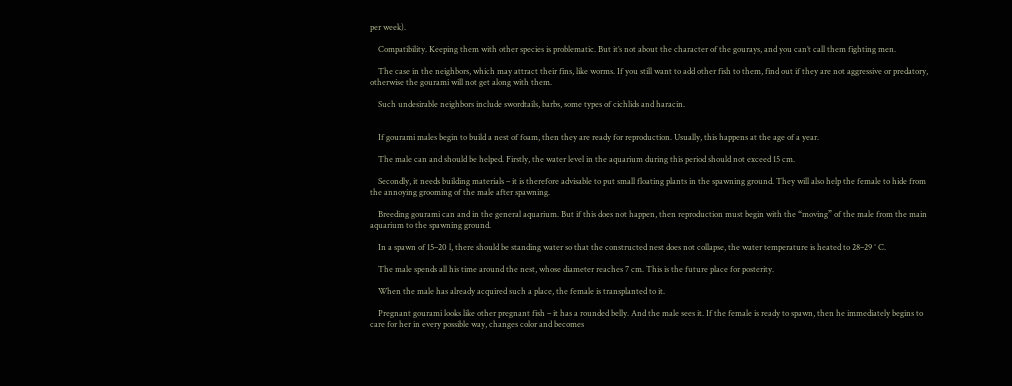per week).

    Compatibility. Keeping them with other species is problematic. But it’s not about the character of the gourays, and you can’t call them fighting men.

    The case in the neighbors, which may attract their fins, like worms. If you still want to add other fish to them, find out if they are not aggressive or predatory, otherwise the gourami will not get along with them.

    Such undesirable neighbors include swordtails, barbs, some types of cichlids and haracin.


    If gourami males begin to build a nest of foam, then they are ready for reproduction. Usually, this happens at the age of a year.

    The male can and should be helped. Firstly, the water level in the aquarium during this period should not exceed 15 cm.

    Secondly, it needs building materials – it is therefore advisable to put small floating plants in the spawning ground. They will also help the female to hide from the annoying grooming of the male after spawning.

    Breeding gourami can and in the general aquarium. But if this does not happen, then reproduction must begin with the “moving” of the male from the main aquarium to the spawning ground.

    In a spawn of 15–20 l, there should be standing water so that the constructed nest does not collapse, the water temperature is heated to 28–29 ° C.

    The male spends all his time around the nest, whose diameter reaches 7 cm. This is the future place for posterity.

    When the male has already acquired such a place, the female is transplanted to it.

    Pregnant gourami looks like other pregnant fish – it has a rounded belly. And the male sees it. If the female is ready to spawn, then he immediately begins to care for her in every possible way, changes color and becomes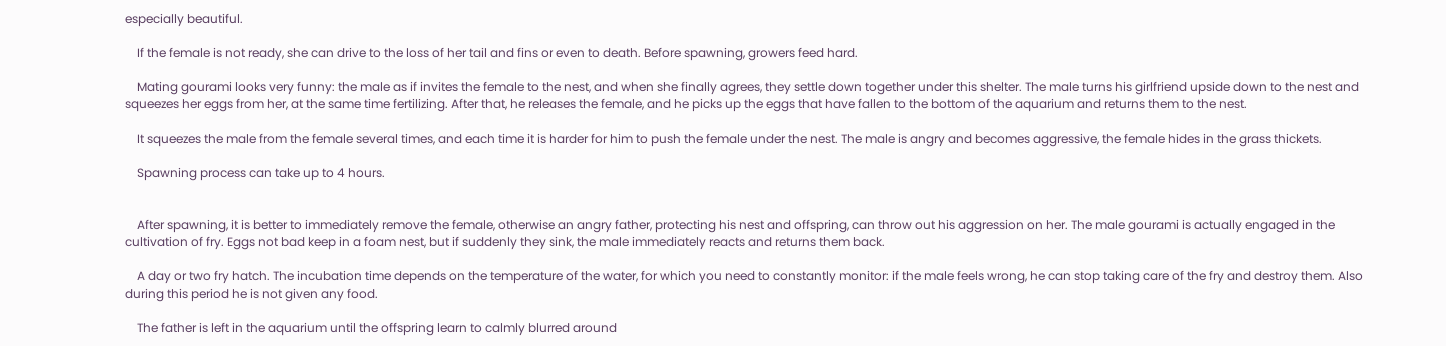especially beautiful.

    If the female is not ready, she can drive to the loss of her tail and fins or even to death. Before spawning, growers feed hard.

    Mating gourami looks very funny: the male as if invites the female to the nest, and when she finally agrees, they settle down together under this shelter. The male turns his girlfriend upside down to the nest and squeezes her eggs from her, at the same time fertilizing. After that, he releases the female, and he picks up the eggs that have fallen to the bottom of the aquarium and returns them to the nest.

    It squeezes the male from the female several times, and each time it is harder for him to push the female under the nest. The male is angry and becomes aggressive, the female hides in the grass thickets.

    Spawning process can take up to 4 hours.


    After spawning, it is better to immediately remove the female, otherwise an angry father, protecting his nest and offspring, can throw out his aggression on her. The male gourami is actually engaged in the cultivation of fry. Eggs not bad keep in a foam nest, but if suddenly they sink, the male immediately reacts and returns them back.

    A day or two fry hatch. The incubation time depends on the temperature of the water, for which you need to constantly monitor: if the male feels wrong, he can stop taking care of the fry and destroy them. Also during this period he is not given any food.

    The father is left in the aquarium until the offspring learn to calmly blurred around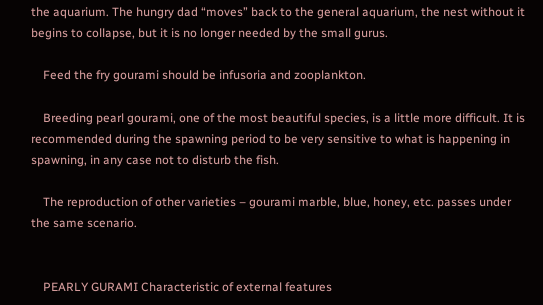the aquarium. The hungry dad “moves” back to the general aquarium, the nest without it begins to collapse, but it is no longer needed by the small gurus.

    Feed the fry gourami should be infusoria and zooplankton.

    Breeding pearl gourami, one of the most beautiful species, is a little more difficult. It is recommended during the spawning period to be very sensitive to what is happening in spawning, in any case not to disturb the fish.

    The reproduction of other varieties – gourami marble, blue, honey, etc. passes under the same scenario.


    PEARLY GURAMI Characteristic of external features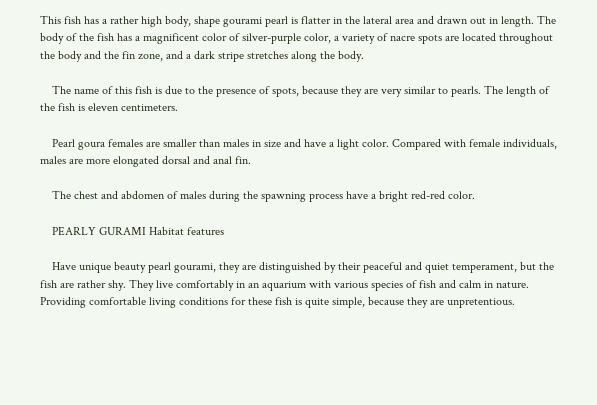This fish has a rather high body, shape gourami pearl is flatter in the lateral area and drawn out in length. The body of the fish has a magnificent color of silver-purple color, a variety of nacre spots are located throughout the body and the fin zone, and a dark stripe stretches along the body.

    The name of this fish is due to the presence of spots, because they are very similar to pearls. The length of the fish is eleven centimeters.

    Pearl goura females are smaller than males in size and have a light color. Compared with female individuals, males are more elongated dorsal and anal fin.

    The chest and abdomen of males during the spawning process have a bright red-red color.

    PEARLY GURAMI Habitat features

    Have unique beauty pearl gourami, they are distinguished by their peaceful and quiet temperament, but the fish are rather shy. They live comfortably in an aquarium with various species of fish and calm in nature. Providing comfortable living conditions for these fish is quite simple, because they are unpretentious.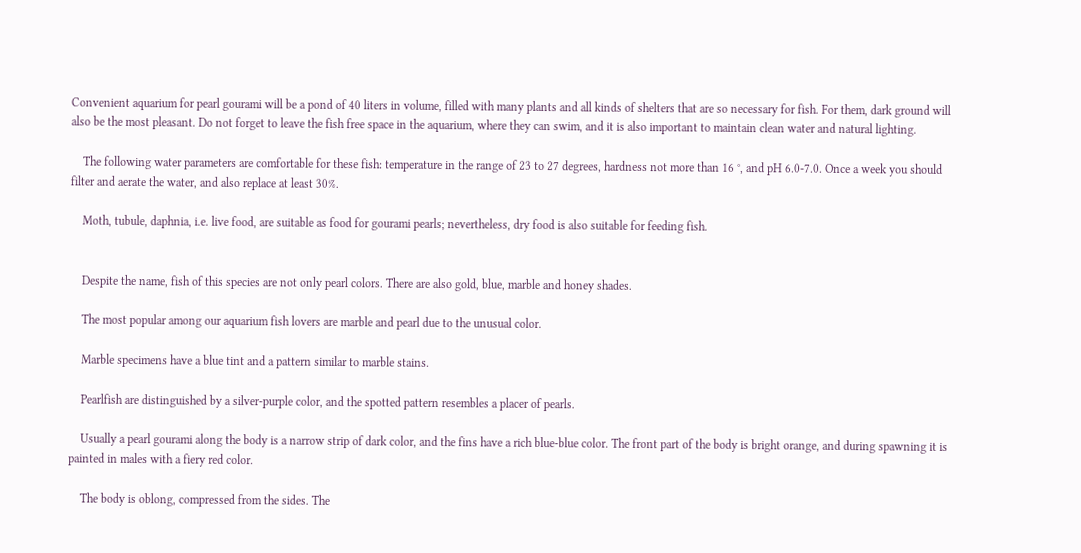Convenient aquarium for pearl gourami will be a pond of 40 liters in volume, filled with many plants and all kinds of shelters that are so necessary for fish. For them, dark ground will also be the most pleasant. Do not forget to leave the fish free space in the aquarium, where they can swim, and it is also important to maintain clean water and natural lighting.

    The following water parameters are comfortable for these fish: temperature in the range of 23 to 27 degrees, hardness not more than 16 °, and pH 6.0-7.0. Once a week you should filter and aerate the water, and also replace at least 30%.

    Moth, tubule, daphnia, i.e. live food, are suitable as food for gourami pearls; nevertheless, dry food is also suitable for feeding fish.


    Despite the name, fish of this species are not only pearl colors. There are also gold, blue, marble and honey shades.

    The most popular among our aquarium fish lovers are marble and pearl due to the unusual color.

    Marble specimens have a blue tint and a pattern similar to marble stains.

    Pearlfish are distinguished by a silver-purple color, and the spotted pattern resembles a placer of pearls.

    Usually a pearl gourami along the body is a narrow strip of dark color, and the fins have a rich blue-blue color. The front part of the body is bright orange, and during spawning it is painted in males with a fiery red color.

    The body is oblong, compressed from the sides. The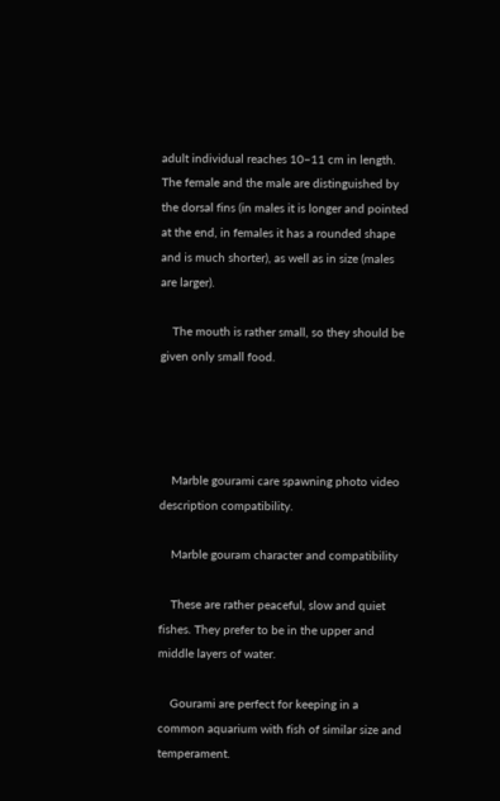adult individual reaches 10–11 cm in length. The female and the male are distinguished by the dorsal fins (in males it is longer and pointed at the end, in females it has a rounded shape and is much shorter), as well as in size (males are larger).

    The mouth is rather small, so they should be given only small food.




    Marble gourami care spawning photo video description compatibility.

    Marble gouram character and compatibility

    These are rather peaceful, slow and quiet fishes. They prefer to be in the upper and middle layers of water.

    Gourami are perfect for keeping in a common aquarium with fish of similar size and temperament.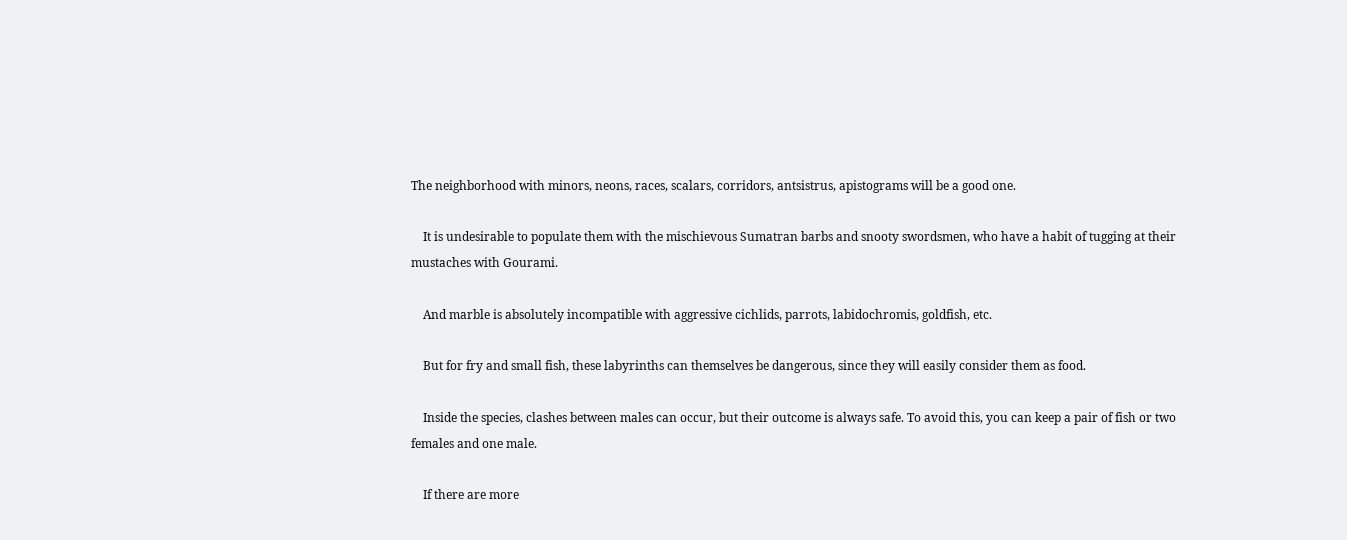The neighborhood with minors, neons, races, scalars, corridors, antsistrus, apistograms will be a good one.

    It is undesirable to populate them with the mischievous Sumatran barbs and snooty swordsmen, who have a habit of tugging at their mustaches with Gourami.

    And marble is absolutely incompatible with aggressive cichlids, parrots, labidochromis, goldfish, etc.

    But for fry and small fish, these labyrinths can themselves be dangerous, since they will easily consider them as food.

    Inside the species, clashes between males can occur, but their outcome is always safe. To avoid this, you can keep a pair of fish or two females and one male.

    If there are more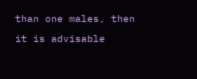than one males, then it is advisable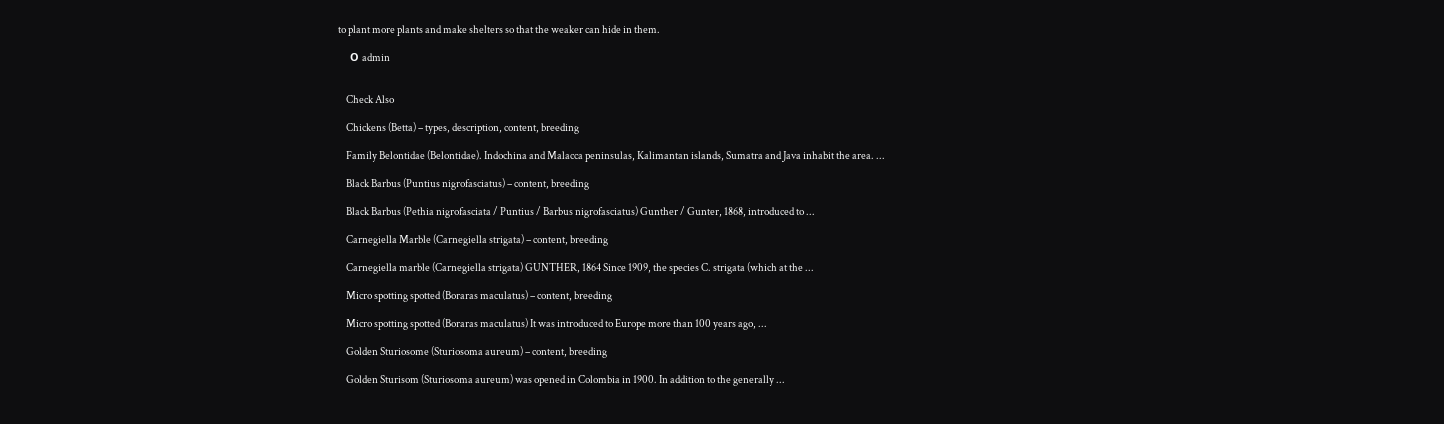to plant more plants and make shelters so that the weaker can hide in them.

    О admin


    Check Also

    Chickens (Betta) – types, description, content, breeding

    Family Belontidae (Belontidae). Indochina and Malacca peninsulas, Kalimantan islands, Sumatra and Java inhabit the area. ...

    Black Barbus (Puntius nigrofasciatus) – content, breeding

    Black Barbus (Pethia nigrofasciata / Puntius / Barbus nigrofasciatus) Gunther / Gunter, 1868, introduced to ...

    Carnegiella Marble (Carnegiella strigata) – content, breeding

    Carnegiella marble (Carnegiella strigata) GUNTHER, 1864 Since 1909, the species C. strigata (which at the ...

    Micro spotting spotted (Boraras maculatus) – content, breeding

    Micro spotting spotted (Boraras maculatus) It was introduced to Europe more than 100 years ago, ...

    Golden Sturiosome (Sturiosoma aureum) – content, breeding

    Golden Sturisom (Sturiosoma aureum) was opened in Colombia in 1900. In addition to the generally ...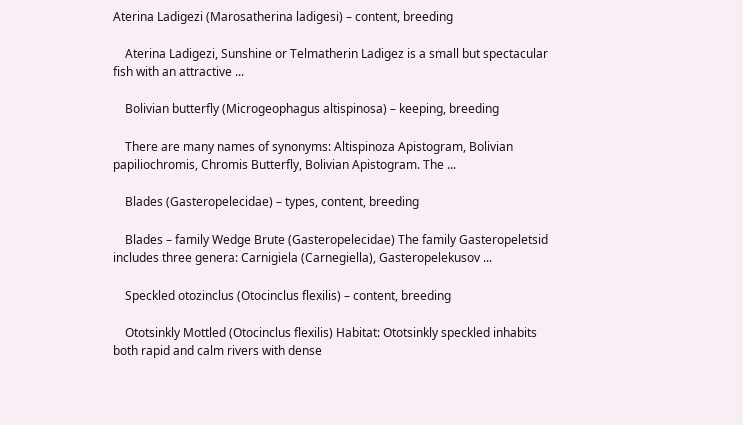Aterina Ladigezi (Marosatherina ladigesi) – content, breeding

    Aterina Ladigezi, Sunshine or Telmatherin Ladigez is a small but spectacular fish with an attractive ...

    Bolivian butterfly (Microgeophagus altispinosa) – keeping, breeding

    There are many names of synonyms: Altispinoza Apistogram, Bolivian papiliochromis, Chromis Butterfly, Bolivian Apistogram. The ...

    Blades (Gasteropelecidae) – types, content, breeding

    Blades – family Wedge Brute (Gasteropelecidae) The family Gasteropeletsid includes three genera: Carnigiela (Carnegiella), Gasteropelekusov ...

    Speckled otozinclus (Otocinclus flexilis) – content, breeding

    Ototsinkly Mottled (Otocinclus flexilis) Habitat: Ototsinkly speckled inhabits both rapid and calm rivers with dense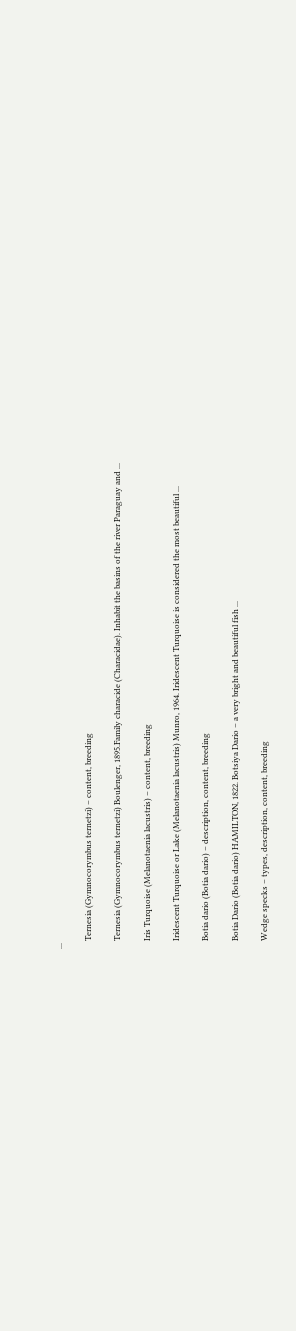...

    Ternesia (Gymnocorymbus ternetzi) – content, breeding

    Ternesia (Gymnocorymbus ternetzi) Boulenger, 1895.Family characide (Characidae). Inhabit the basins of the river Paraguay and ...

    Iris Turquoise (Melanotaenia lacustris) – content, breeding

    Iridescent Turquoise or Lake (Melanotaenia lacustris) Munro, 1964. Iridescent Turquoise is considered the most beautiful ...

    Botia dario (Botia dario) – description, content, breeding

    Botia Dario (Botia dario) HAMILTON, 1822. Botsiya Dario – a very bright and beautiful fish ...

    Wedge specks – types, description, content, breeding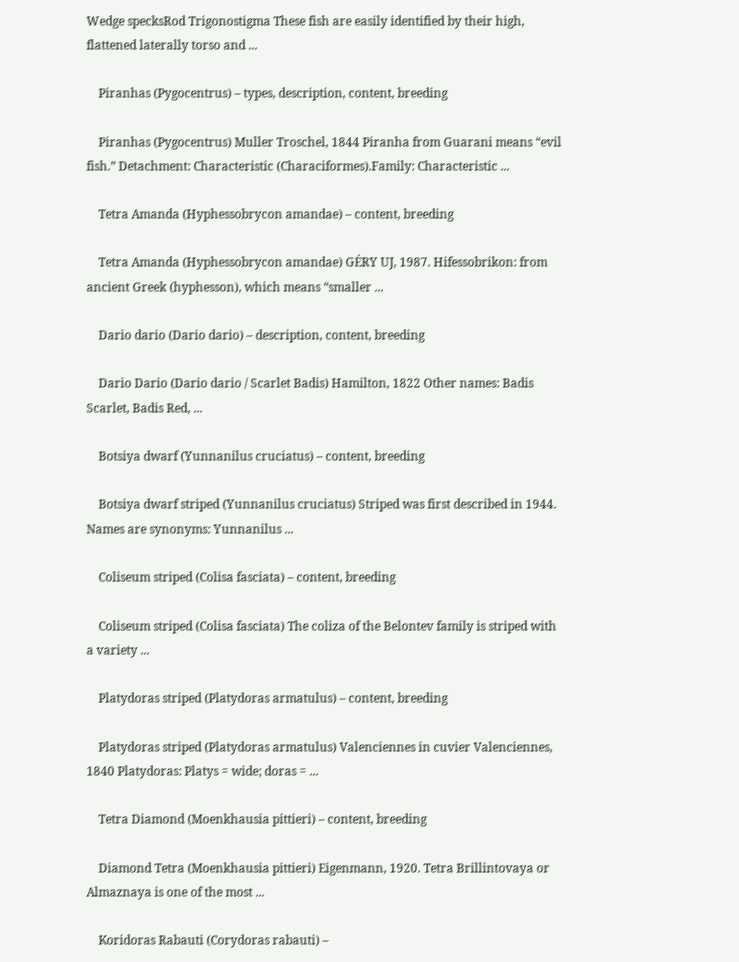Wedge specksRod Trigonostigma These fish are easily identified by their high, flattened laterally torso and ...

    Piranhas (Pygocentrus) – types, description, content, breeding

    Piranhas (Pygocentrus) Muller Troschel, 1844 Piranha from Guarani means “evil fish.” Detachment: Characteristic (Characiformes).Family: Characteristic ...

    Tetra Amanda (Hyphessobrycon amandae) – content, breeding

    Tetra Amanda (Hyphessobrycon amandae) GÉRY UJ, 1987. Hifessobrikon: from ancient Greek (hyphesson), which means “smaller ...

    Dario dario (Dario dario) – description, content, breeding

    Dario Dario (Dario dario / Scarlet Badis) Hamilton, 1822 Other names: Badis Scarlet, Badis Red, ...

    Botsiya dwarf (Yunnanilus cruciatus) – content, breeding

    Botsiya dwarf striped (Yunnanilus cruciatus) Striped was first described in 1944. Names are synonyms: Yunnanilus ...

    Coliseum striped (Colisa fasciata) – content, breeding

    Coliseum striped (Colisa fasciata) The coliza of the Belontev family is striped with a variety ...

    Platydoras striped (Platydoras armatulus) – content, breeding

    Platydoras striped (Platydoras armatulus) Valenciennes in cuvier Valenciennes, 1840 Platydoras: Platys = wide; doras = ...

    Tetra Diamond (Moenkhausia pittieri) – content, breeding

    Diamond Tetra (Moenkhausia pittieri) Eigenmann, 1920. Tetra Brillintovaya or Almaznaya is one of the most ...

    Koridoras Rabauti (Corydoras rabauti) –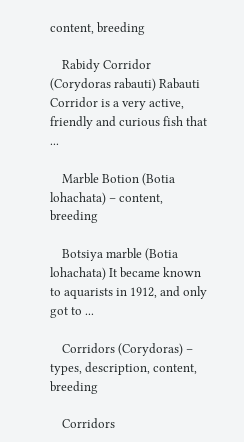content, breeding

    Rabidy Corridor (Corydoras rabauti) Rabauti Corridor is a very active, friendly and curious fish that ...

    Marble Botion (Botia lohachata) – content, breeding

    Botsiya marble (Botia lohachata) It became known to aquarists in 1912, and only got to ...

    Corridors (Corydoras) – types, description, content, breeding

    Corridors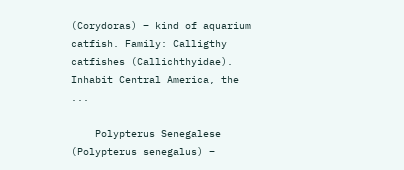(Corydoras) – kind of aquarium catfish. Family: Calligthy catfishes (Callichthyidae). Inhabit Central America, the ...

    Polypterus Senegalese (Polypterus senegalus) –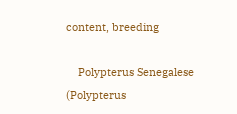content, breeding

    Polypterus Senegalese (Polypterus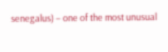senegalus) – one of the most unusual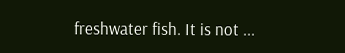freshwater fish. It is not ...